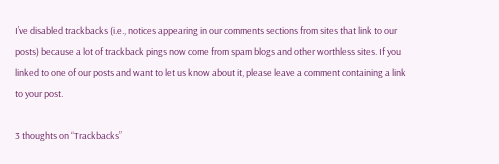I’ve disabled trackbacks (i.e., notices appearing in our comments sections from sites that link to our posts) because a lot of trackback pings now come from spam blogs and other worthless sites. If you linked to one of our posts and want to let us know about it, please leave a comment containing a link to your post.

3 thoughts on “Trackbacks”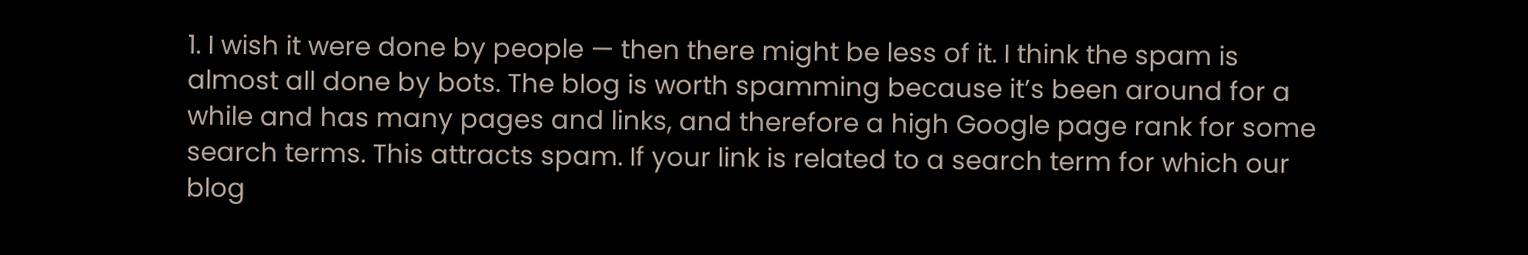1. I wish it were done by people — then there might be less of it. I think the spam is almost all done by bots. The blog is worth spamming because it’s been around for a while and has many pages and links, and therefore a high Google page rank for some search terms. This attracts spam. If your link is related to a search term for which our blog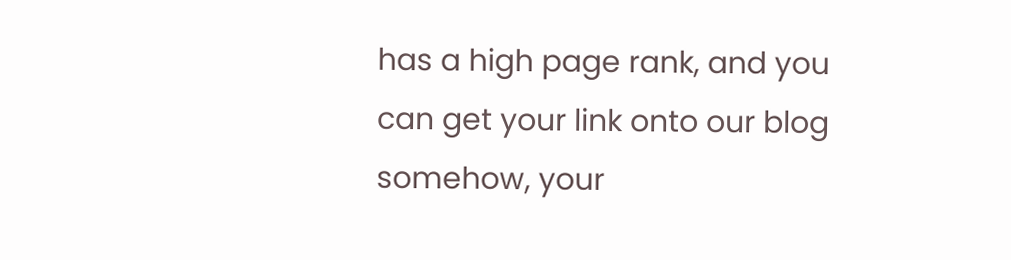has a high page rank, and you can get your link onto our blog somehow, your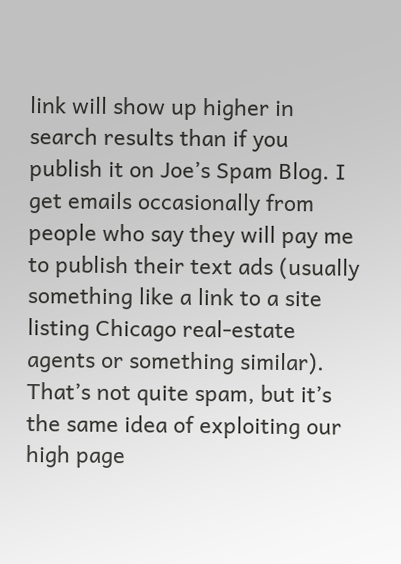link will show up higher in search results than if you publish it on Joe’s Spam Blog. I get emails occasionally from people who say they will pay me to publish their text ads (usually something like a link to a site listing Chicago real-estate agents or something similar). That’s not quite spam, but it’s the same idea of exploiting our high page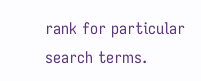rank for particular search terms.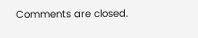Comments are closed.